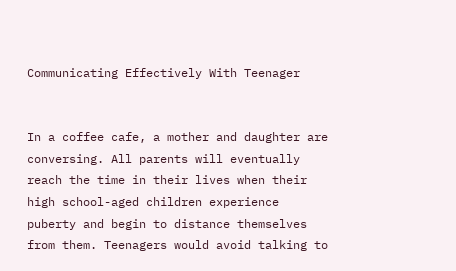Communicating Effectively With Teenager


In a coffee cafe, a mother and daughter are conversing. All parents will eventually reach the time in their lives when their high school-aged children experience puberty and begin to distance themselves from them. Teenagers would avoid talking to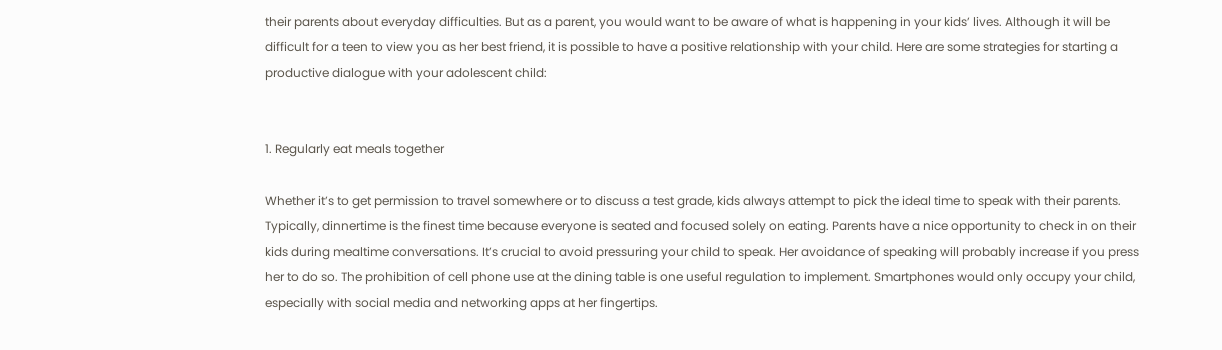their parents about everyday difficulties. But as a parent, you would want to be aware of what is happening in your kids’ lives. Although it will be difficult for a teen to view you as her best friend, it is possible to have a positive relationship with your child. Here are some strategies for starting a productive dialogue with your adolescent child:


1. Regularly eat meals together

Whether it’s to get permission to travel somewhere or to discuss a test grade, kids always attempt to pick the ideal time to speak with their parents. Typically, dinnertime is the finest time because everyone is seated and focused solely on eating. Parents have a nice opportunity to check in on their kids during mealtime conversations. It’s crucial to avoid pressuring your child to speak. Her avoidance of speaking will probably increase if you press her to do so. The prohibition of cell phone use at the dining table is one useful regulation to implement. Smartphones would only occupy your child, especially with social media and networking apps at her fingertips.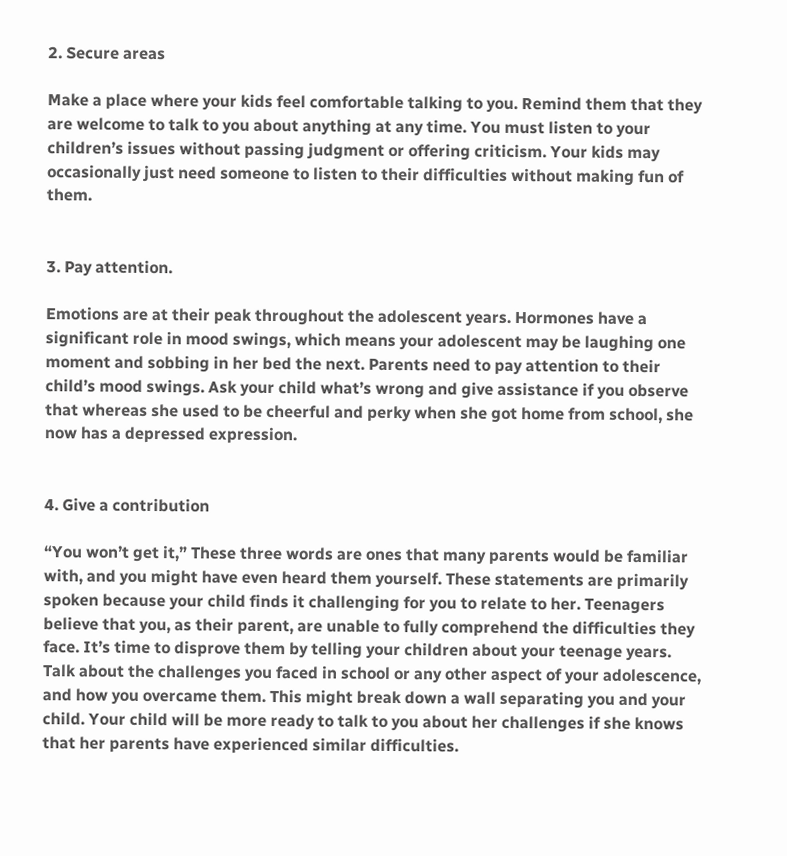2. Secure areas

Make a place where your kids feel comfortable talking to you. Remind them that they are welcome to talk to you about anything at any time. You must listen to your children’s issues without passing judgment or offering criticism. Your kids may occasionally just need someone to listen to their difficulties without making fun of them.


3. Pay attention.

Emotions are at their peak throughout the adolescent years. Hormones have a significant role in mood swings, which means your adolescent may be laughing one moment and sobbing in her bed the next. Parents need to pay attention to their child’s mood swings. Ask your child what’s wrong and give assistance if you observe that whereas she used to be cheerful and perky when she got home from school, she now has a depressed expression.


4. Give a contribution

“You won’t get it,” These three words are ones that many parents would be familiar with, and you might have even heard them yourself. These statements are primarily spoken because your child finds it challenging for you to relate to her. Teenagers believe that you, as their parent, are unable to fully comprehend the difficulties they face. It’s time to disprove them by telling your children about your teenage years. Talk about the challenges you faced in school or any other aspect of your adolescence, and how you overcame them. This might break down a wall separating you and your child. Your child will be more ready to talk to you about her challenges if she knows that her parents have experienced similar difficulties.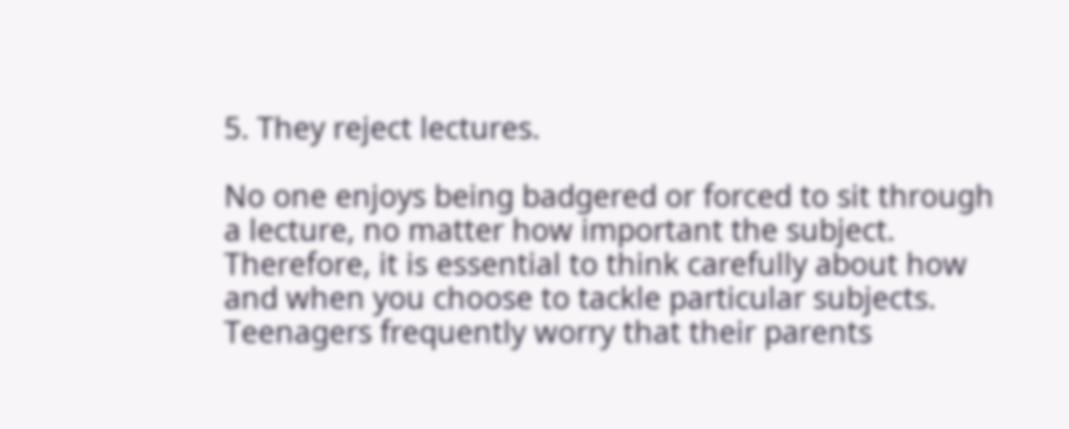5. They reject lectures.

No one enjoys being badgered or forced to sit through a lecture, no matter how important the subject. Therefore, it is essential to think carefully about how and when you choose to tackle particular subjects. Teenagers frequently worry that their parents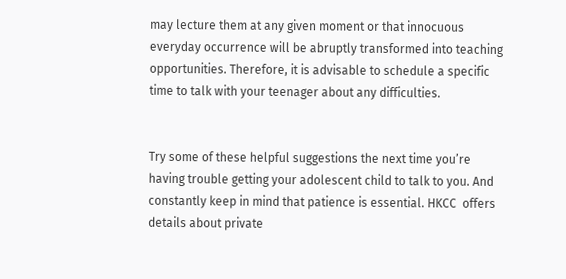may lecture them at any given moment or that innocuous everyday occurrence will be abruptly transformed into teaching opportunities. Therefore, it is advisable to schedule a specific time to talk with your teenager about any difficulties.


Try some of these helpful suggestions the next time you’re having trouble getting your adolescent child to talk to you. And constantly keep in mind that patience is essential. HKCC  offers details about private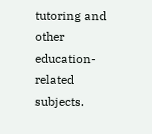tutoring and other education-related subjects.